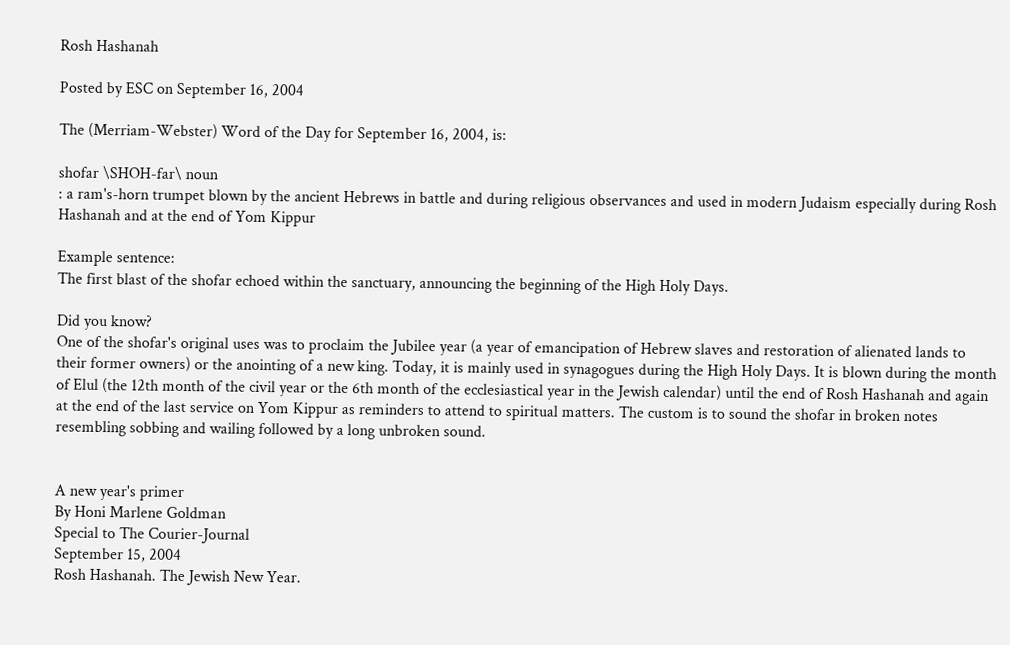Rosh Hashanah

Posted by ESC on September 16, 2004

The (Merriam-Webster) Word of the Day for September 16, 2004, is:

shofar \SHOH-far\ noun
: a ram's-horn trumpet blown by the ancient Hebrews in battle and during religious observances and used in modern Judaism especially during Rosh Hashanah and at the end of Yom Kippur

Example sentence:
The first blast of the shofar echoed within the sanctuary, announcing the beginning of the High Holy Days.

Did you know?
One of the shofar's original uses was to proclaim the Jubilee year (a year of emancipation of Hebrew slaves and restoration of alienated lands to their former owners) or the anointing of a new king. Today, it is mainly used in synagogues during the High Holy Days. It is blown during the month of Elul (the 12th month of the civil year or the 6th month of the ecclesiastical year in the Jewish calendar) until the end of Rosh Hashanah and again at the end of the last service on Yom Kippur as reminders to attend to spiritual matters. The custom is to sound the shofar in broken notes resembling sobbing and wailing followed by a long unbroken sound.


A new year's primer
By Honi Marlene Goldman
Special to The Courier-Journal
September 15, 2004
Rosh Hashanah. The Jewish New Year.